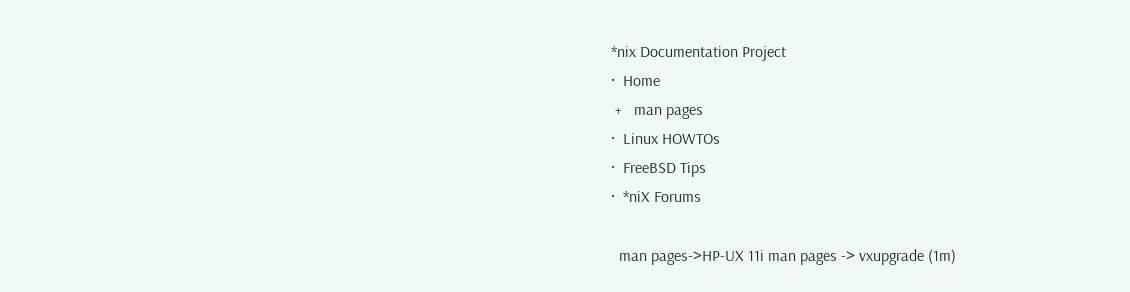*nix Documentation Project
·  Home
 +   man pages
·  Linux HOWTOs
·  FreeBSD Tips
·  *niX Forums

  man pages->HP-UX 11i man pages -> vxupgrade (1m)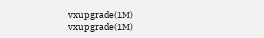vxupgrade(1M)                                                 vxupgrade(1M)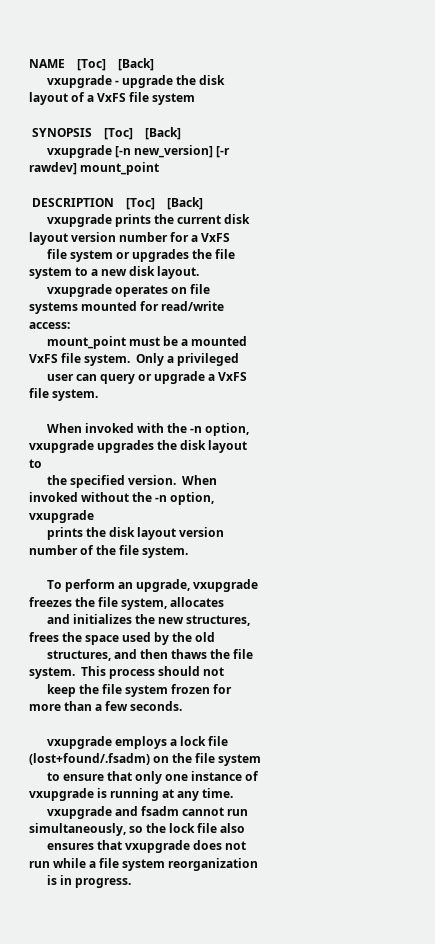NAME    [Toc]    [Back]
      vxupgrade - upgrade the disk layout of a VxFS file system

 SYNOPSIS    [Toc]    [Back]
      vxupgrade [-n new_version] [-r rawdev] mount_point

 DESCRIPTION    [Toc]    [Back]
      vxupgrade prints the current disk layout version number for a VxFS
      file system or upgrades the file system to a new disk layout.
      vxupgrade operates on file systems mounted for read/write access:
      mount_point must be a mounted VxFS file system.  Only a privileged
      user can query or upgrade a VxFS file system.

      When invoked with the -n option, vxupgrade upgrades the disk layout to
      the specified version.  When invoked without the -n option, vxupgrade
      prints the disk layout version number of the file system.

      To perform an upgrade, vxupgrade freezes the file system, allocates
      and initializes the new structures, frees the space used by the old
      structures, and then thaws the file system.  This process should not
      keep the file system frozen for more than a few seconds.

      vxupgrade employs a lock file (lost+found/.fsadm) on the file system
      to ensure that only one instance of vxupgrade is running at any time.
      vxupgrade and fsadm cannot run simultaneously, so the lock file also
      ensures that vxupgrade does not run while a file system reorganization
      is in progress.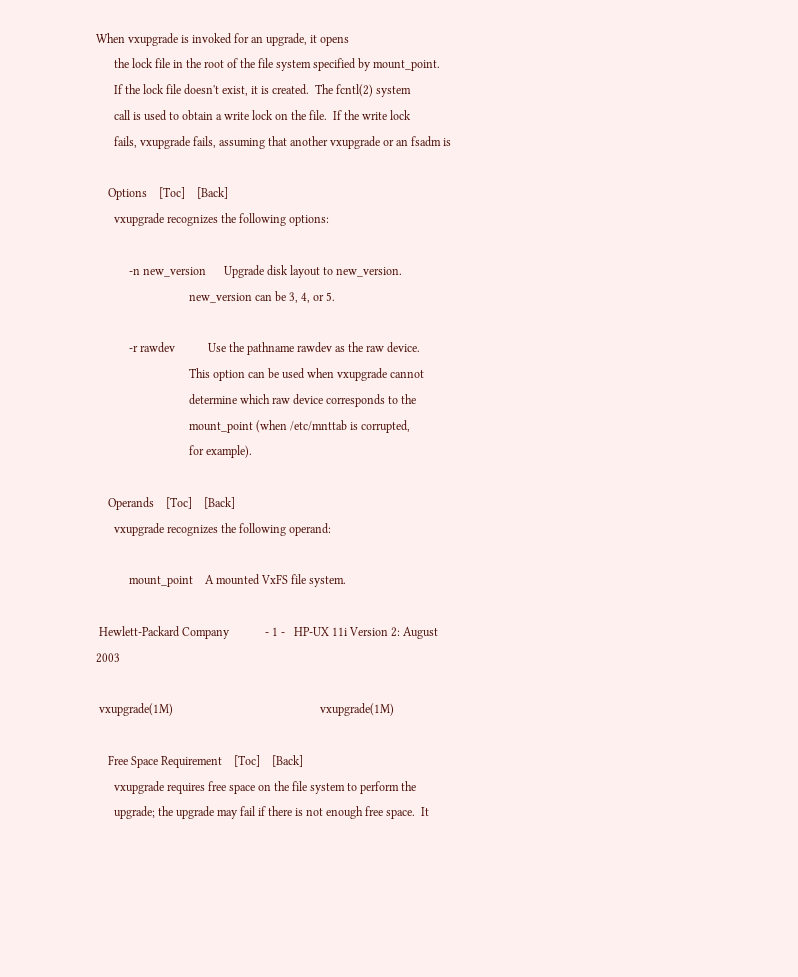When vxupgrade is invoked for an upgrade, it opens
      the lock file in the root of the file system specified by mount_point.
      If the lock file doesn't exist, it is created.  The fcntl(2) system
      call is used to obtain a write lock on the file.  If the write lock
      fails, vxupgrade fails, assuming that another vxupgrade or an fsadm is

    Options    [Toc]    [Back]
      vxupgrade recognizes the following options:

           -n new_version      Upgrade disk layout to new_version.
                               new_version can be 3, 4, or 5.

           -r rawdev           Use the pathname rawdev as the raw device.
                               This option can be used when vxupgrade cannot
                               determine which raw device corresponds to the
                               mount_point (when /etc/mnttab is corrupted,
                               for example).

    Operands    [Toc]    [Back]
      vxupgrade recognizes the following operand:

           mount_point    A mounted VxFS file system.

 Hewlett-Packard Company            - 1 -   HP-UX 11i Version 2: August 2003

 vxupgrade(1M)                                                 vxupgrade(1M)

    Free Space Requirement    [Toc]    [Back]
      vxupgrade requires free space on the file system to perform the
      upgrade; the upgrade may fail if there is not enough free space.  It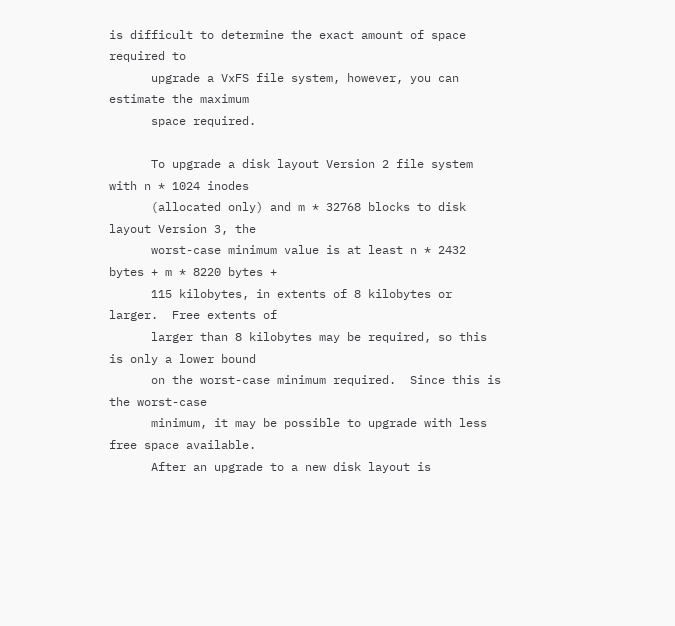is difficult to determine the exact amount of space required to
      upgrade a VxFS file system, however, you can estimate the maximum
      space required.

      To upgrade a disk layout Version 2 file system with n * 1024 inodes
      (allocated only) and m * 32768 blocks to disk layout Version 3, the
      worst-case minimum value is at least n * 2432 bytes + m * 8220 bytes +
      115 kilobytes, in extents of 8 kilobytes or larger.  Free extents of
      larger than 8 kilobytes may be required, so this is only a lower bound
      on the worst-case minimum required.  Since this is the worst-case
      minimum, it may be possible to upgrade with less free space available.
      After an upgrade to a new disk layout is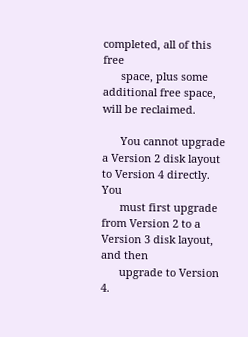completed, all of this free
      space, plus some additional free space, will be reclaimed.

      You cannot upgrade a Version 2 disk layout to Version 4 directly.  You
      must first upgrade from Version 2 to a Version 3 disk layout, and then
      upgrade to Version 4.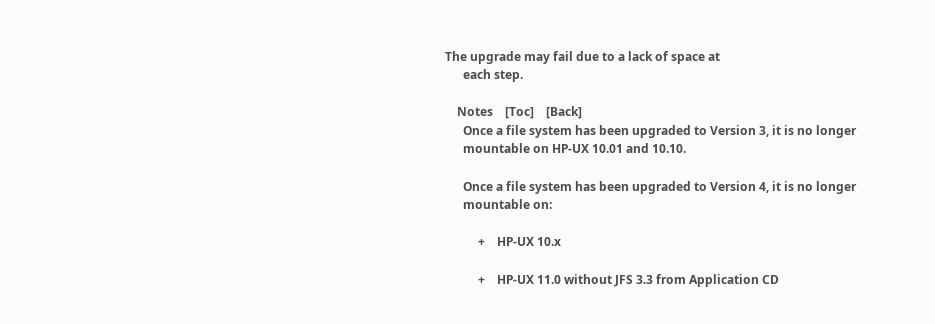The upgrade may fail due to a lack of space at
      each step.

    Notes    [Toc]    [Back]
      Once a file system has been upgraded to Version 3, it is no longer
      mountable on HP-UX 10.01 and 10.10.

      Once a file system has been upgraded to Version 4, it is no longer
      mountable on:

           +    HP-UX 10.x

           +    HP-UX 11.0 without JFS 3.3 from Application CD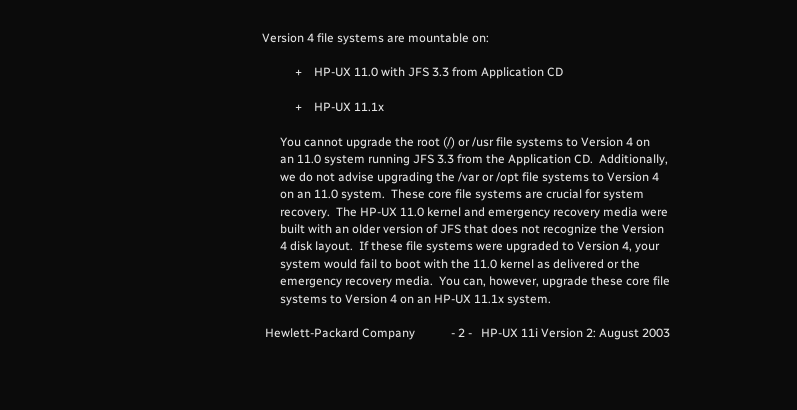Version 4 file systems are mountable on:

           +    HP-UX 11.0 with JFS 3.3 from Application CD

           +    HP-UX 11.1x

      You cannot upgrade the root (/) or /usr file systems to Version 4 on
      an 11.0 system running JFS 3.3 from the Application CD.  Additionally,
      we do not advise upgrading the /var or /opt file systems to Version 4
      on an 11.0 system.  These core file systems are crucial for system
      recovery.  The HP-UX 11.0 kernel and emergency recovery media were
      built with an older version of JFS that does not recognize the Version
      4 disk layout.  If these file systems were upgraded to Version 4, your
      system would fail to boot with the 11.0 kernel as delivered or the
      emergency recovery media.  You can, however, upgrade these core file
      systems to Version 4 on an HP-UX 11.1x system.

 Hewlett-Packard Company            - 2 -   HP-UX 11i Version 2: August 2003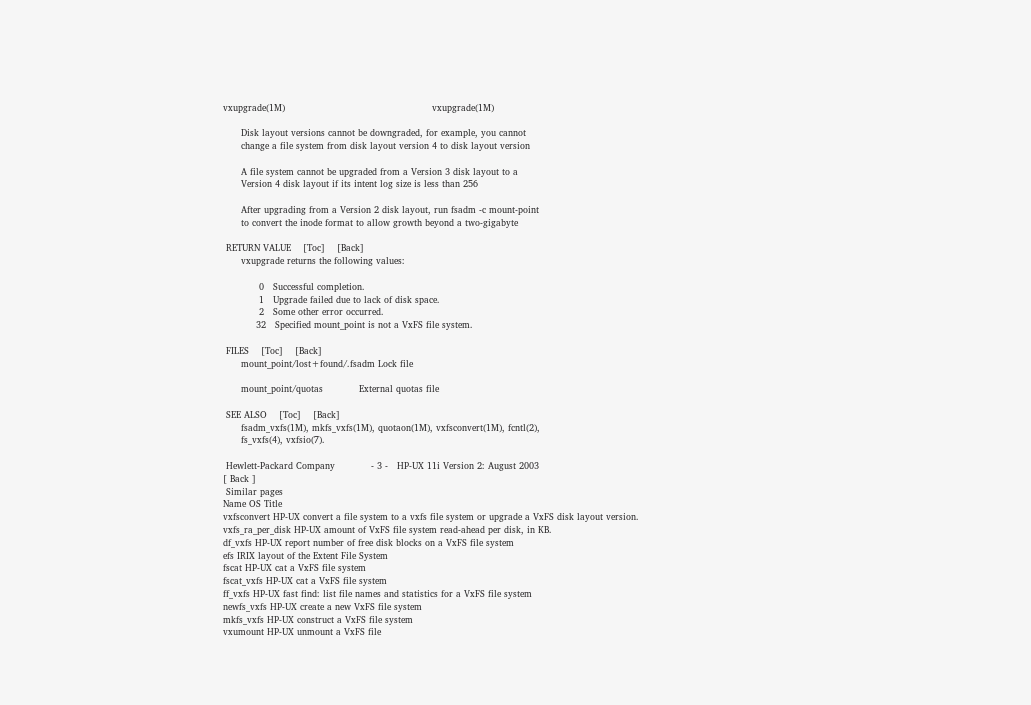vxupgrade(1M)                                                 vxupgrade(1M)

      Disk layout versions cannot be downgraded, for example, you cannot
      change a file system from disk layout version 4 to disk layout version

      A file system cannot be upgraded from a Version 3 disk layout to a
      Version 4 disk layout if its intent log size is less than 256

      After upgrading from a Version 2 disk layout, run fsadm -c mount-point
      to convert the inode format to allow growth beyond a two-gigabyte

 RETURN VALUE    [Toc]    [Back]
      vxupgrade returns the following values:

            0   Successful completion.
            1   Upgrade failed due to lack of disk space.
            2   Some other error occurred.
           32   Specified mount_point is not a VxFS file system.

 FILES    [Toc]    [Back]
      mount_point/lost+found/.fsadm Lock file

      mount_point/quotas            External quotas file

 SEE ALSO    [Toc]    [Back]
      fsadm_vxfs(1M), mkfs_vxfs(1M), quotaon(1M), vxfsconvert(1M), fcntl(2),
      fs_vxfs(4), vxfsio(7).

 Hewlett-Packard Company            - 3 -   HP-UX 11i Version 2: August 2003
[ Back ]
 Similar pages
Name OS Title
vxfsconvert HP-UX convert a file system to a vxfs file system or upgrade a VxFS disk layout version.
vxfs_ra_per_disk HP-UX amount of VxFS file system read-ahead per disk, in KB.
df_vxfs HP-UX report number of free disk blocks on a VxFS file system
efs IRIX layout of the Extent File System
fscat HP-UX cat a VxFS file system
fscat_vxfs HP-UX cat a VxFS file system
ff_vxfs HP-UX fast find: list file names and statistics for a VxFS file system
newfs_vxfs HP-UX create a new VxFS file system
mkfs_vxfs HP-UX construct a VxFS file system
vxumount HP-UX unmount a VxFS file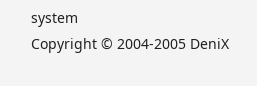system
Copyright © 2004-2005 DeniX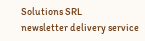Solutions SRL
newsletter delivery service